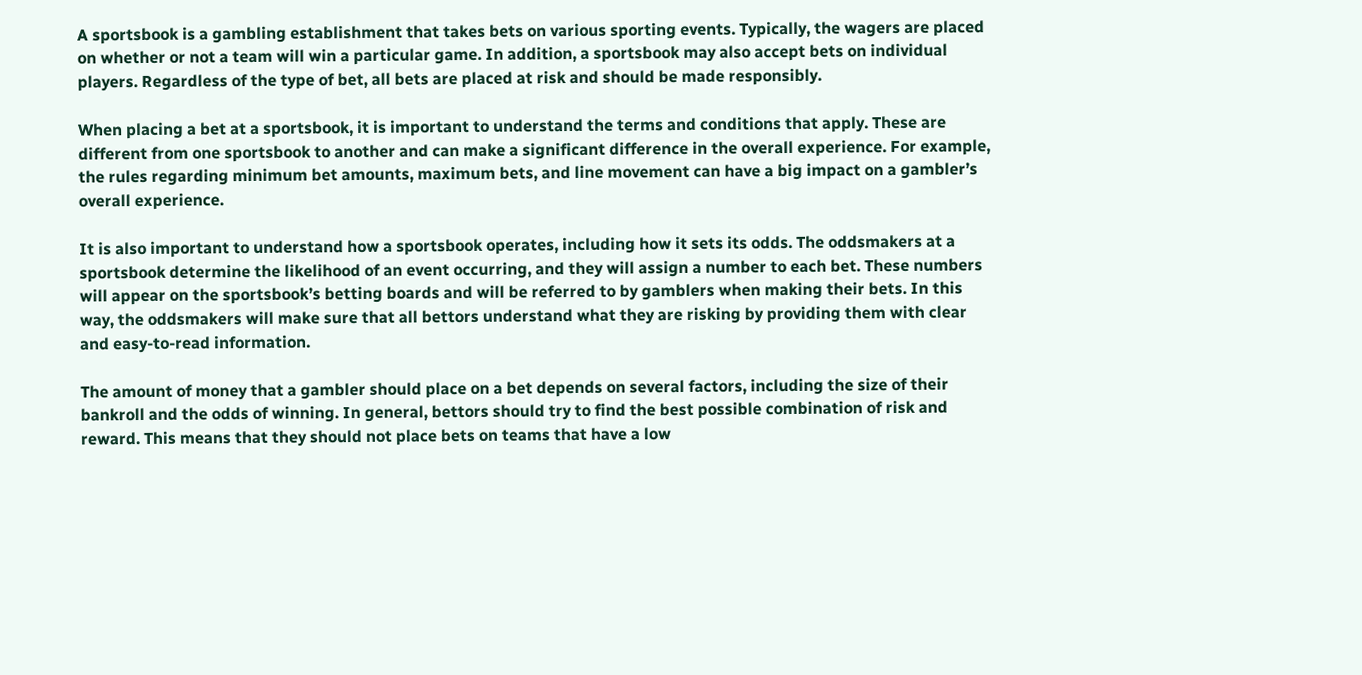A sportsbook is a gambling establishment that takes bets on various sporting events. Typically, the wagers are placed on whether or not a team will win a particular game. In addition, a sportsbook may also accept bets on individual players. Regardless of the type of bet, all bets are placed at risk and should be made responsibly.

When placing a bet at a sportsbook, it is important to understand the terms and conditions that apply. These are different from one sportsbook to another and can make a significant difference in the overall experience. For example, the rules regarding minimum bet amounts, maximum bets, and line movement can have a big impact on a gambler’s overall experience.

It is also important to understand how a sportsbook operates, including how it sets its odds. The oddsmakers at a sportsbook determine the likelihood of an event occurring, and they will assign a number to each bet. These numbers will appear on the sportsbook’s betting boards and will be referred to by gamblers when making their bets. In this way, the oddsmakers will make sure that all bettors understand what they are risking by providing them with clear and easy-to-read information.

The amount of money that a gambler should place on a bet depends on several factors, including the size of their bankroll and the odds of winning. In general, bettors should try to find the best possible combination of risk and reward. This means that they should not place bets on teams that have a low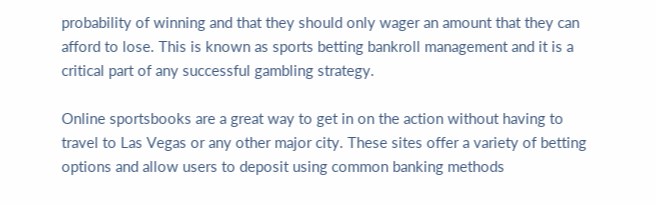probability of winning and that they should only wager an amount that they can afford to lose. This is known as sports betting bankroll management and it is a critical part of any successful gambling strategy.

Online sportsbooks are a great way to get in on the action without having to travel to Las Vegas or any other major city. These sites offer a variety of betting options and allow users to deposit using common banking methods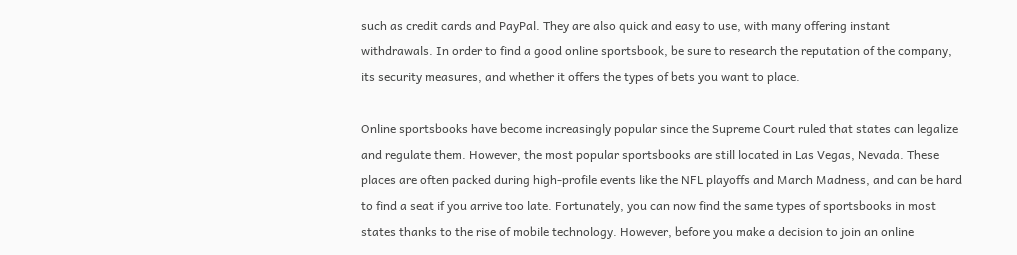such as credit cards and PayPal. They are also quick and easy to use, with many offering instant withdrawals. In order to find a good online sportsbook, be sure to research the reputation of the company, its security measures, and whether it offers the types of bets you want to place.

Online sportsbooks have become increasingly popular since the Supreme Court ruled that states can legalize and regulate them. However, the most popular sportsbooks are still located in Las Vegas, Nevada. These places are often packed during high-profile events like the NFL playoffs and March Madness, and can be hard to find a seat if you arrive too late. Fortunately, you can now find the same types of sportsbooks in most states thanks to the rise of mobile technology. However, before you make a decision to join an online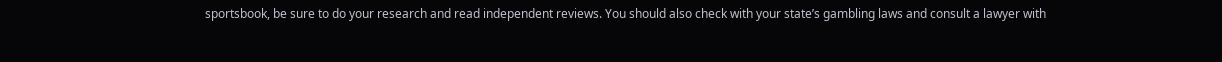sportsbook, be sure to do your research and read independent reviews. You should also check with your state’s gambling laws and consult a lawyer with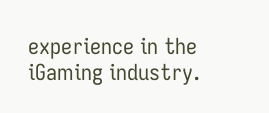experience in the iGaming industry.